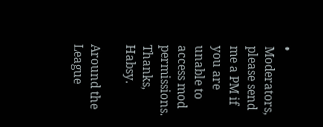• Moderators, please send me a PM if you are unable to access mod permissions. Thanks, Habsy.

Around the League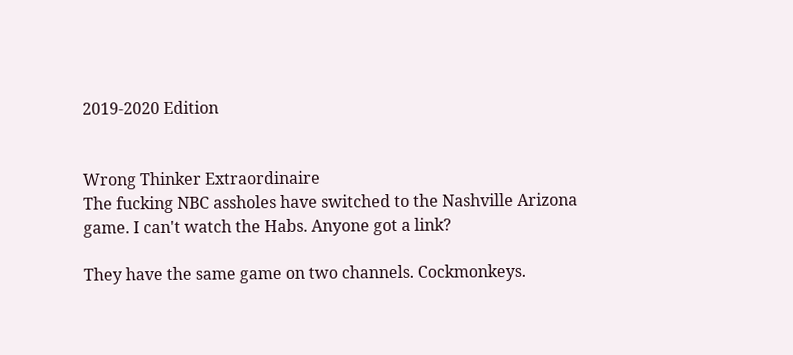2019-2020 Edition


Wrong Thinker Extraordinaire
The fucking NBC assholes have switched to the Nashville Arizona game. I can't watch the Habs. Anyone got a link?

They have the same game on two channels. Cockmonkeys.